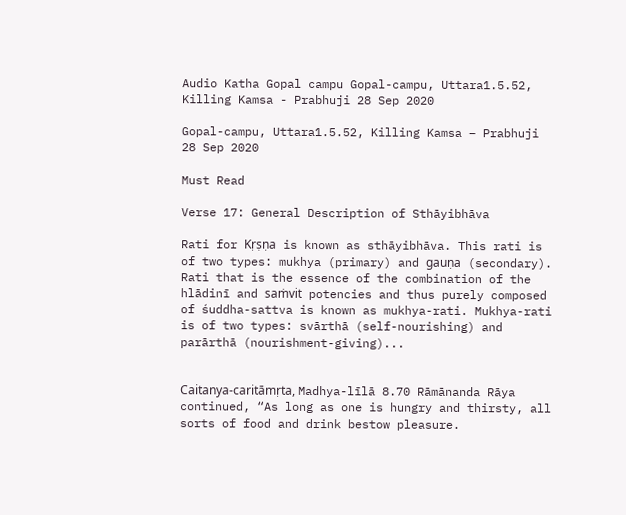Audio Katha Gopal campu Gopal-campu, Uttara1.5.52, Killing Kamsa - Prabhuji 28 Sep 2020

Gopal-campu, Uttara1.5.52, Killing Kamsa – Prabhuji 28 Sep 2020

Must Read

Verse 17: General Description of Sthāyibhāva

Rati for Kṛṣṇa is known as sthāyibhāva. This rati is of two types: mukhya (primary) and gauṇa (secondary). Rati that is the essence of the combination of the hlādinī and saṁvit potencies and thus purely composed of śuddha-sattva is known as mukhya-rati. Mukhya-rati is of two types: svārthā (self-nourishing) and parārthā (nourishment-giving)...


Caitanya-caritāmṛta, Madhya-līlā 8.70 Rāmānanda Rāya continued, “As long as one is hungry and thirsty, all sorts of food and drink bestow pleasure.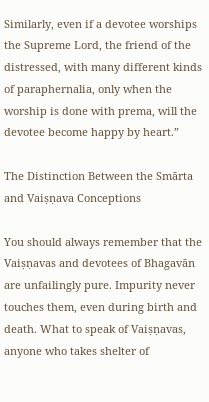Similarly, even if a devotee worships the Supreme Lord, the friend of the distressed, with many different kinds of paraphernalia, only when the worship is done with prema, will the devotee become happy by heart.”

The Distinction Between the Smārta and Vaiṣṇava Conceptions

You should always remember that the Vaiṣṇavas and devotees of Bhagavān are unfailingly pure. Impurity never touches them, even during birth and death. What to speak of Vaiṣṇavas, anyone who takes shelter of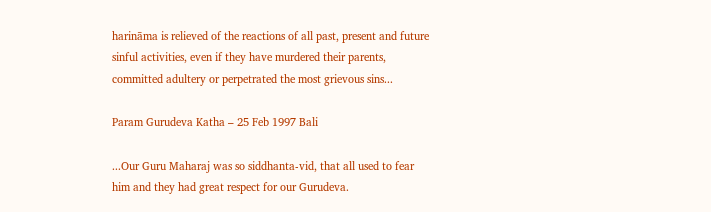harināma is relieved of the reactions of all past, present and future sinful activities, even if they have murdered their parents, committed adultery or perpetrated the most grievous sins...

Param Gurudeva Katha – 25 Feb 1997 Bali

...Our Guru Maharaj was so siddhanta-vid, that all used to fear him and they had great respect for our Gurudeva.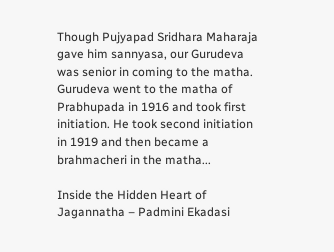Though Pujyapad Sridhara Maharaja gave him sannyasa, our Gurudeva was senior in coming to the matha. Gurudeva went to the matha of Prabhupada in 1916 and took first initiation. He took second initiation in 1919 and then became a brahmacheri in the matha...

Inside the Hidden Heart of Jagannatha – Padmini Ekadasi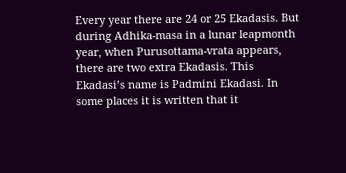Every year there are 24 or 25 Ekadasis. But during Adhika-masa in a lunar leapmonth year, when Purusottama-vrata appears, there are two extra Ekadasis. This Ekadasi’s name is Padmini Ekadasi. In some places it is written that it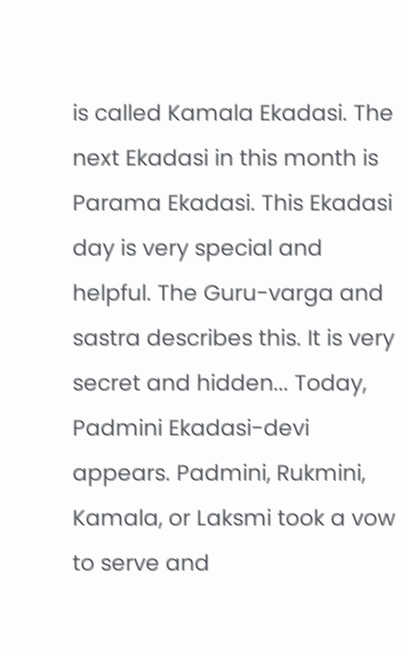is called Kamala Ekadasi. The next Ekadasi in this month is Parama Ekadasi. This Ekadasi day is very special and helpful. The Guru-varga and sastra describes this. It is very secret and hidden... Today, Padmini Ekadasi-devi appears. Padmini, Rukmini, Kamala, or Laksmi took a vow to serve and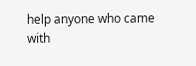help anyone who came with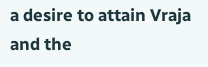a desire to attain Vraja and the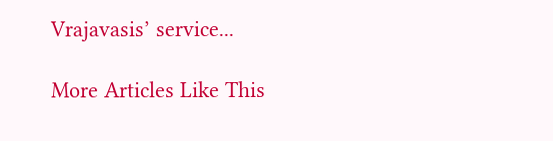Vrajavasis’ service...

More Articles Like This